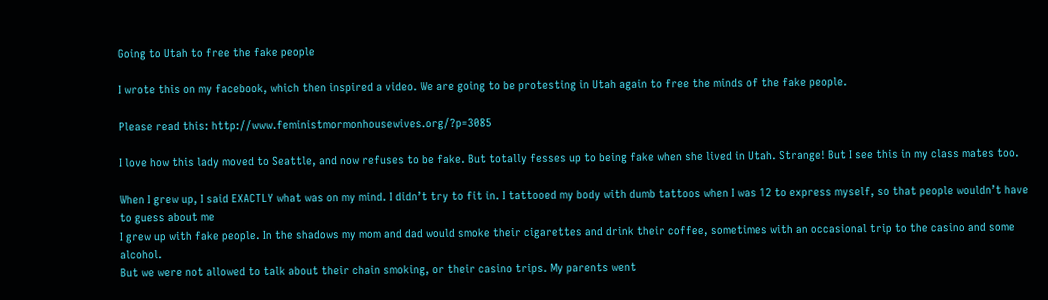Going to Utah to free the fake people

I wrote this on my facebook, which then inspired a video. We are going to be protesting in Utah again to free the minds of the fake people.

Please read this: http://www.feministmormonhousewives.org/?p=3085

I love how this lady moved to Seattle, and now refuses to be fake. But totally fesses up to being fake when she lived in Utah. Strange! But I see this in my class mates too.

When I grew up, I said EXACTLY what was on my mind. I didn’t try to fit in. I tattooed my body with dumb tattoos when I was 12 to express myself, so that people wouldn’t have to guess about me
I grew up with fake people. In the shadows my mom and dad would smoke their cigarettes and drink their coffee, sometimes with an occasional trip to the casino and some alcohol.
But we were not allowed to talk about their chain smoking, or their casino trips. My parents went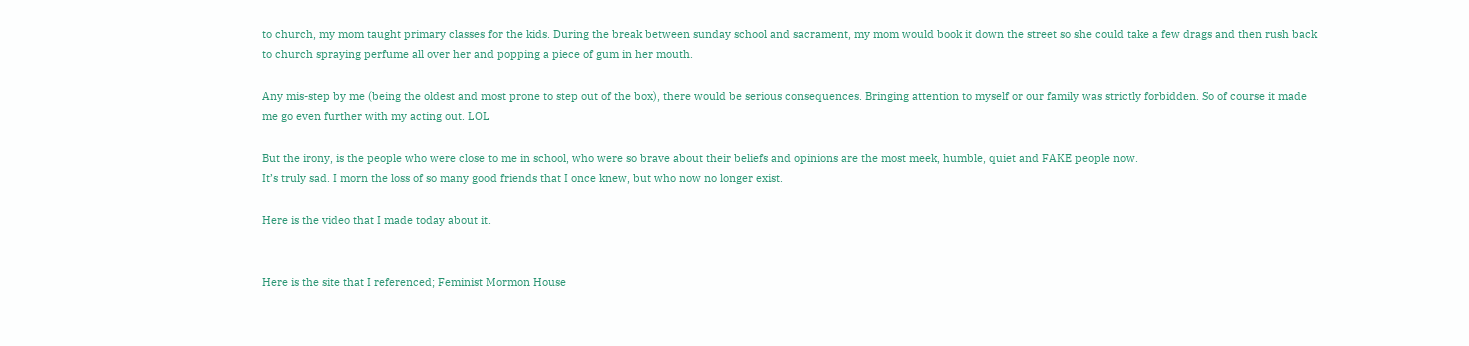to church, my mom taught primary classes for the kids. During the break between sunday school and sacrament, my mom would book it down the street so she could take a few drags and then rush back to church spraying perfume all over her and popping a piece of gum in her mouth.

Any mis-step by me (being the oldest and most prone to step out of the box), there would be serious consequences. Bringing attention to myself or our family was strictly forbidden. So of course it made me go even further with my acting out. LOL

But the irony, is the people who were close to me in school, who were so brave about their beliefs and opinions are the most meek, humble, quiet and FAKE people now.
It’s truly sad. I morn the loss of so many good friends that I once knew, but who now no longer exist.

Here is the video that I made today about it.


Here is the site that I referenced; Feminist Mormon House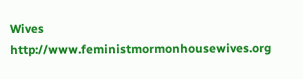Wives http://www.feministmormonhousewives.org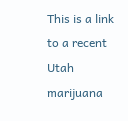This is a link to a recent Utah marijuana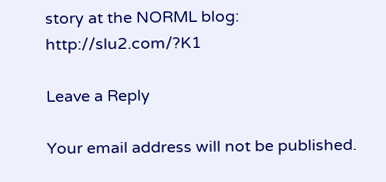story at the NORML blog:   http://slu2.com/?K1

Leave a Reply

Your email address will not be published.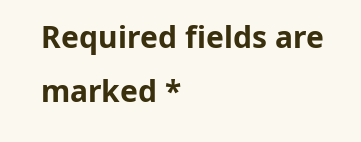Required fields are marked *